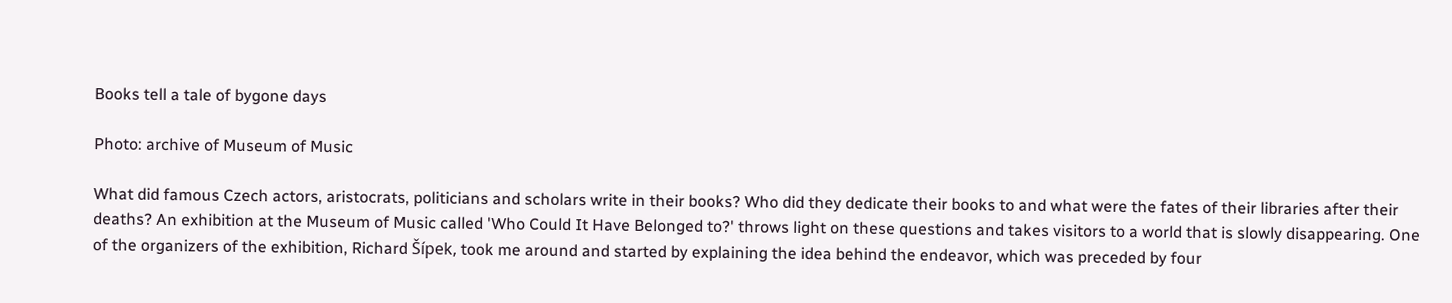Books tell a tale of bygone days

Photo: archive of Museum of Music

What did famous Czech actors, aristocrats, politicians and scholars write in their books? Who did they dedicate their books to and what were the fates of their libraries after their deaths? An exhibition at the Museum of Music called 'Who Could It Have Belonged to?' throws light on these questions and takes visitors to a world that is slowly disappearing. One of the organizers of the exhibition, Richard Šípek, took me around and started by explaining the idea behind the endeavor, which was preceded by four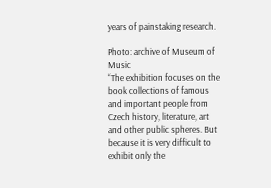years of painstaking research.

Photo: archive of Museum of Music
“The exhibition focuses on the book collections of famous and important people from Czech history, literature, art and other public spheres. But because it is very difficult to exhibit only the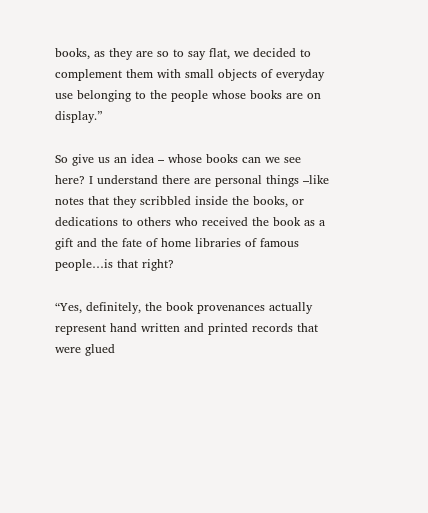books, as they are so to say flat, we decided to complement them with small objects of everyday use belonging to the people whose books are on display.”

So give us an idea – whose books can we see here? I understand there are personal things –like notes that they scribbled inside the books, or dedications to others who received the book as a gift and the fate of home libraries of famous people…is that right?

“Yes, definitely, the book provenances actually represent hand written and printed records that were glued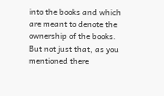into the books and which are meant to denote the ownership of the books. But not just that, as you mentioned there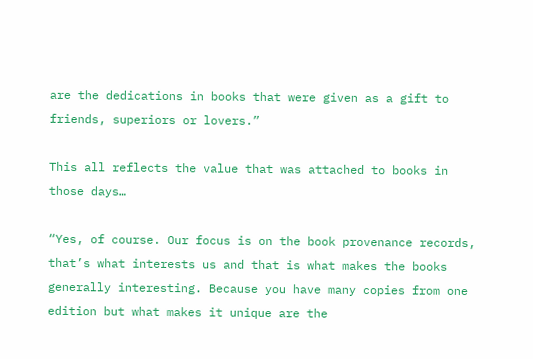are the dedications in books that were given as a gift to friends, superiors or lovers.”

This all reflects the value that was attached to books in those days…

“Yes, of course. Our focus is on the book provenance records, that’s what interests us and that is what makes the books generally interesting. Because you have many copies from one edition but what makes it unique are the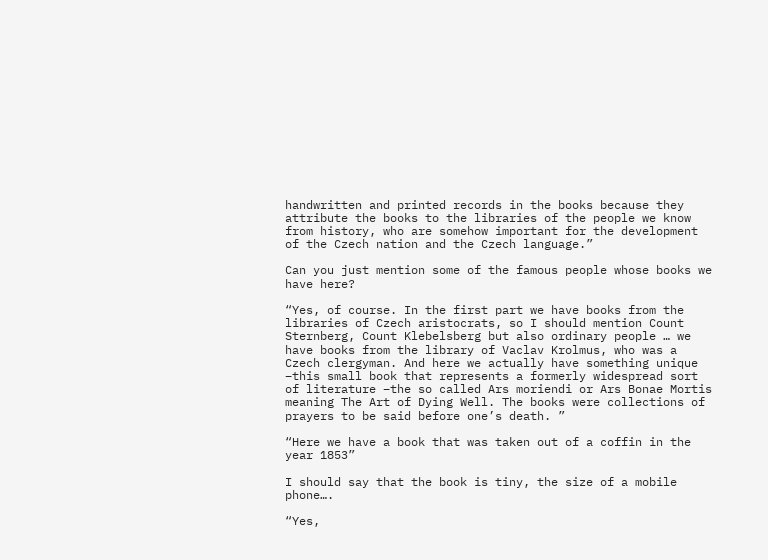handwritten and printed records in the books because they attribute the books to the libraries of the people we know from history, who are somehow important for the development of the Czech nation and the Czech language.”

Can you just mention some of the famous people whose books we have here?

“Yes, of course. In the first part we have books from the libraries of Czech aristocrats, so I should mention Count Sternberg, Count Klebelsberg but also ordinary people … we have books from the library of Vaclav Krolmus, who was a Czech clergyman. And here we actually have something unique –this small book that represents a formerly widespread sort of literature –the so called Ars moriendi or Ars Bonae Mortis meaning The Art of Dying Well. The books were collections of prayers to be said before one’s death. ”

“Here we have a book that was taken out of a coffin in the year 1853”

I should say that the book is tiny, the size of a mobile phone….

“Yes,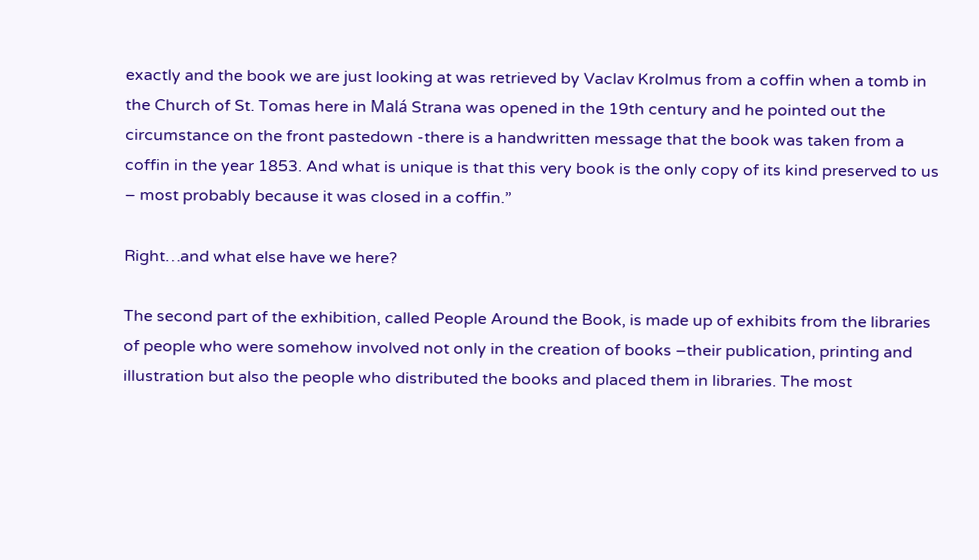exactly and the book we are just looking at was retrieved by Vaclav Krolmus from a coffin when a tomb in the Church of St. Tomas here in Malá Strana was opened in the 19th century and he pointed out the circumstance on the front pastedown -there is a handwritten message that the book was taken from a coffin in the year 1853. And what is unique is that this very book is the only copy of its kind preserved to us – most probably because it was closed in a coffin.”

Right…and what else have we here?

The second part of the exhibition, called People Around the Book, is made up of exhibits from the libraries of people who were somehow involved not only in the creation of books –their publication, printing and illustration but also the people who distributed the books and placed them in libraries. The most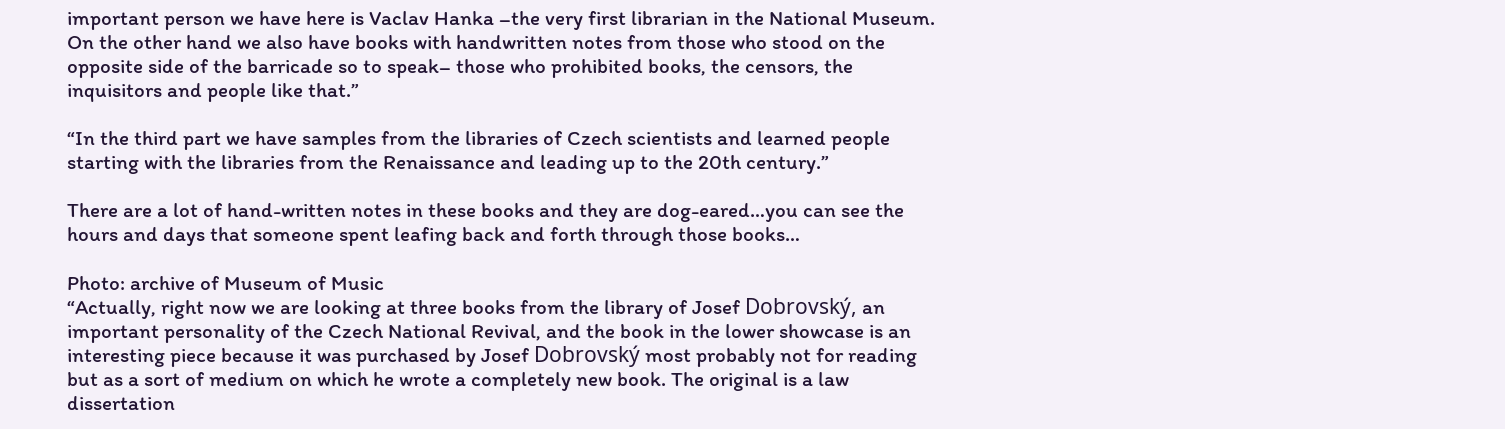important person we have here is Vaclav Hanka –the very first librarian in the National Museum. On the other hand we also have books with handwritten notes from those who stood on the opposite side of the barricade so to speak– those who prohibited books, the censors, the inquisitors and people like that.”

“In the third part we have samples from the libraries of Czech scientists and learned people starting with the libraries from the Renaissance and leading up to the 20th century.”

There are a lot of hand-written notes in these books and they are dog-eared…you can see the hours and days that someone spent leafing back and forth through those books…

Photo: archive of Museum of Music
“Actually, right now we are looking at three books from the library of Josef Dobrovský, an important personality of the Czech National Revival, and the book in the lower showcase is an interesting piece because it was purchased by Josef Dobrovský most probably not for reading but as a sort of medium on which he wrote a completely new book. The original is a law dissertation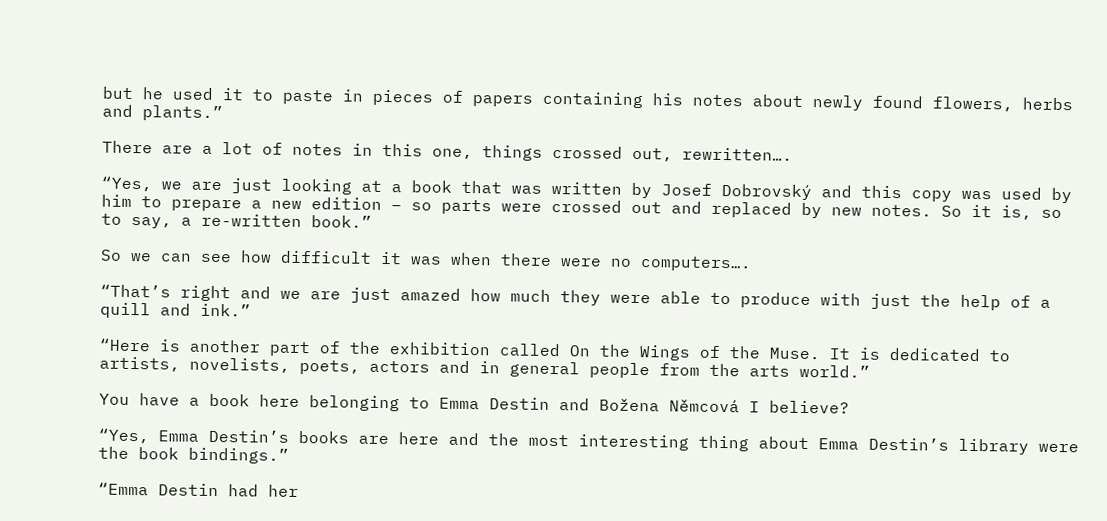but he used it to paste in pieces of papers containing his notes about newly found flowers, herbs and plants.”

There are a lot of notes in this one, things crossed out, rewritten….

“Yes, we are just looking at a book that was written by Josef Dobrovský and this copy was used by him to prepare a new edition – so parts were crossed out and replaced by new notes. So it is, so to say, a re-written book.”

So we can see how difficult it was when there were no computers….

“That’s right and we are just amazed how much they were able to produce with just the help of a quill and ink.”

“Here is another part of the exhibition called On the Wings of the Muse. It is dedicated to artists, novelists, poets, actors and in general people from the arts world.”

You have a book here belonging to Emma Destin and Božena Němcová I believe?

“Yes, Emma Destin’s books are here and the most interesting thing about Emma Destin’s library were the book bindings.”

“Emma Destin had her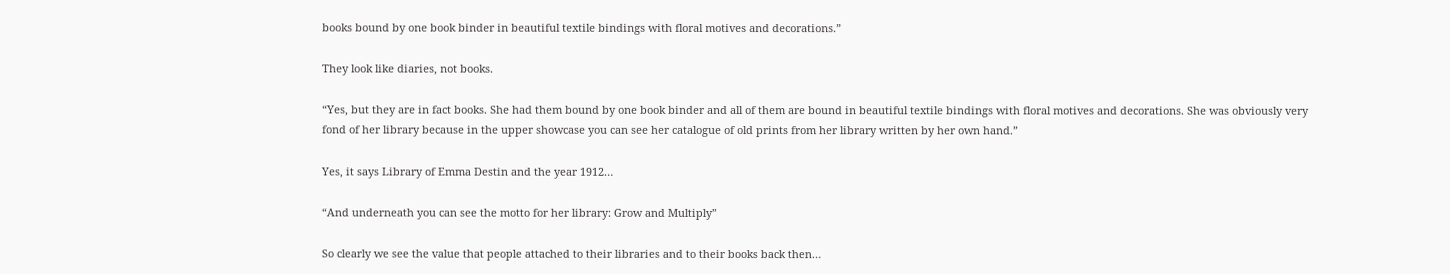books bound by one book binder in beautiful textile bindings with floral motives and decorations.”

They look like diaries, not books.

“Yes, but they are in fact books. She had them bound by one book binder and all of them are bound in beautiful textile bindings with floral motives and decorations. She was obviously very fond of her library because in the upper showcase you can see her catalogue of old prints from her library written by her own hand.”

Yes, it says Library of Emma Destin and the year 1912…

“And underneath you can see the motto for her library: Grow and Multiply”

So clearly we see the value that people attached to their libraries and to their books back then…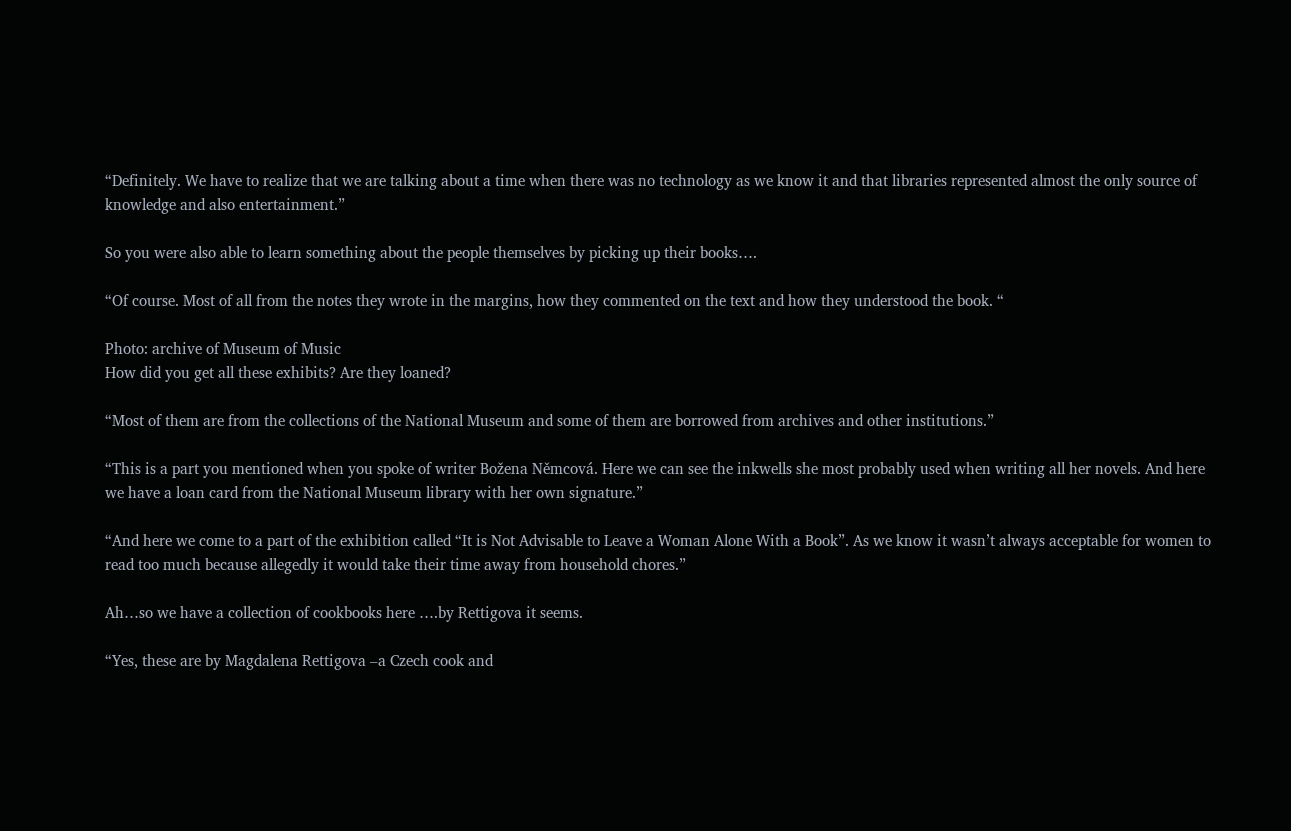“Definitely. We have to realize that we are talking about a time when there was no technology as we know it and that libraries represented almost the only source of knowledge and also entertainment.”

So you were also able to learn something about the people themselves by picking up their books….

“Of course. Most of all from the notes they wrote in the margins, how they commented on the text and how they understood the book. “

Photo: archive of Museum of Music
How did you get all these exhibits? Are they loaned?

“Most of them are from the collections of the National Museum and some of them are borrowed from archives and other institutions.”

“This is a part you mentioned when you spoke of writer Božena Němcová. Here we can see the inkwells she most probably used when writing all her novels. And here we have a loan card from the National Museum library with her own signature.”

“And here we come to a part of the exhibition called “It is Not Advisable to Leave a Woman Alone With a Book”. As we know it wasn’t always acceptable for women to read too much because allegedly it would take their time away from household chores.”

Ah…so we have a collection of cookbooks here ….by Rettigova it seems.

“Yes, these are by Magdalena Rettigova –a Czech cook and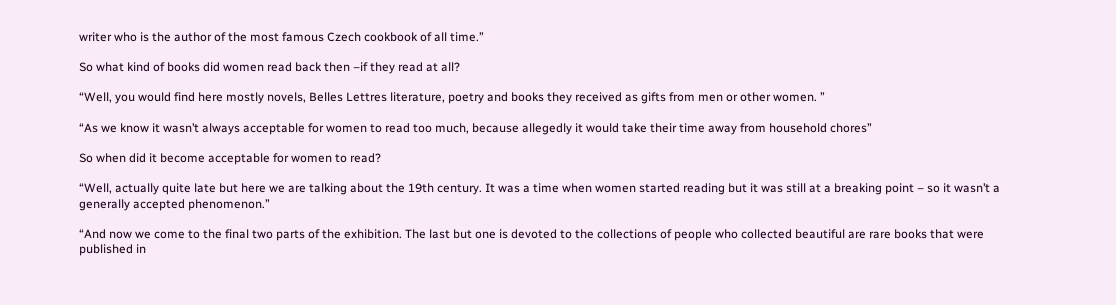writer who is the author of the most famous Czech cookbook of all time.”

So what kind of books did women read back then –if they read at all?

“Well, you would find here mostly novels, Belles Lettres literature, poetry and books they received as gifts from men or other women. ”

“As we know it wasn’t always acceptable for women to read too much, because allegedly it would take their time away from household chores”

So when did it become acceptable for women to read?

“Well, actually quite late but here we are talking about the 19th century. It was a time when women started reading but it was still at a breaking point – so it wasn’t a generally accepted phenomenon.”

“And now we come to the final two parts of the exhibition. The last but one is devoted to the collections of people who collected beautiful are rare books that were published in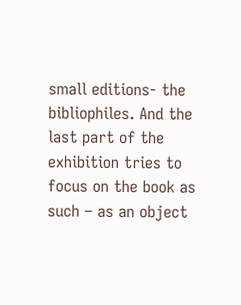small editions- the bibliophiles. And the last part of the exhibition tries to focus on the book as such – as an object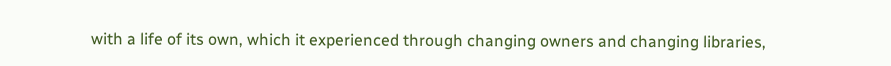with a life of its own, which it experienced through changing owners and changing libraries,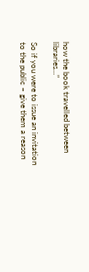how the book travelled between libraries…”

So if you were to issue an invitation to the public – give them a reason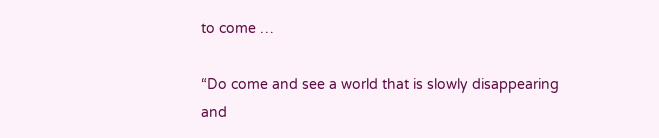to come …

“Do come and see a world that is slowly disappearing and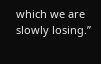which we are slowly losing.”